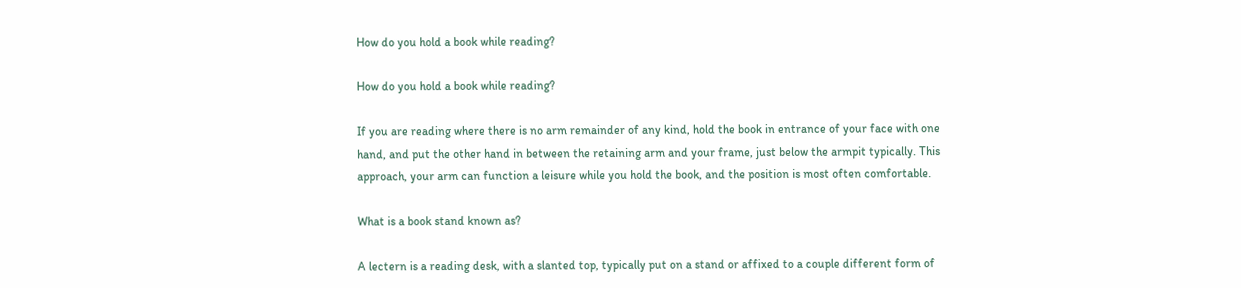How do you hold a book while reading?

How do you hold a book while reading?

If you are reading where there is no arm remainder of any kind, hold the book in entrance of your face with one hand, and put the other hand in between the retaining arm and your frame, just below the armpit typically. This approach, your arm can function a leisure while you hold the book, and the position is most often comfortable.

What is a book stand known as?

A lectern is a reading desk, with a slanted top, typically put on a stand or affixed to a couple different form of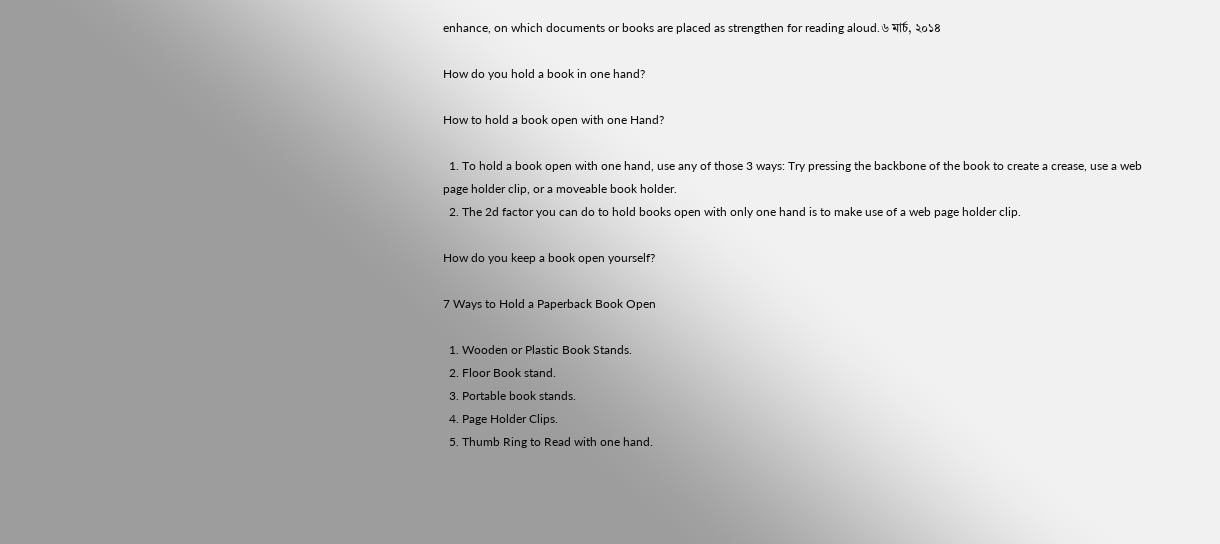enhance, on which documents or books are placed as strengthen for reading aloud.৬ মার্চ, ২০১৪

How do you hold a book in one hand?

How to hold a book open with one Hand?

  1. To hold a book open with one hand, use any of those 3 ways: Try pressing the backbone of the book to create a crease, use a web page holder clip, or a moveable book holder.
  2. The 2d factor you can do to hold books open with only one hand is to make use of a web page holder clip.

How do you keep a book open yourself?

7 Ways to Hold a Paperback Book Open

  1. Wooden or Plastic Book Stands.
  2. Floor Book stand.
  3. Portable book stands.
  4. Page Holder Clips.
  5. Thumb Ring to Read with one hand.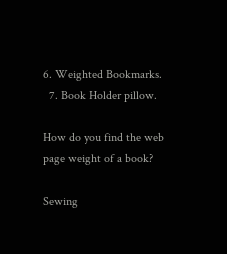6. Weighted Bookmarks.
  7. Book Holder pillow.

How do you find the web page weight of a book?

Sewing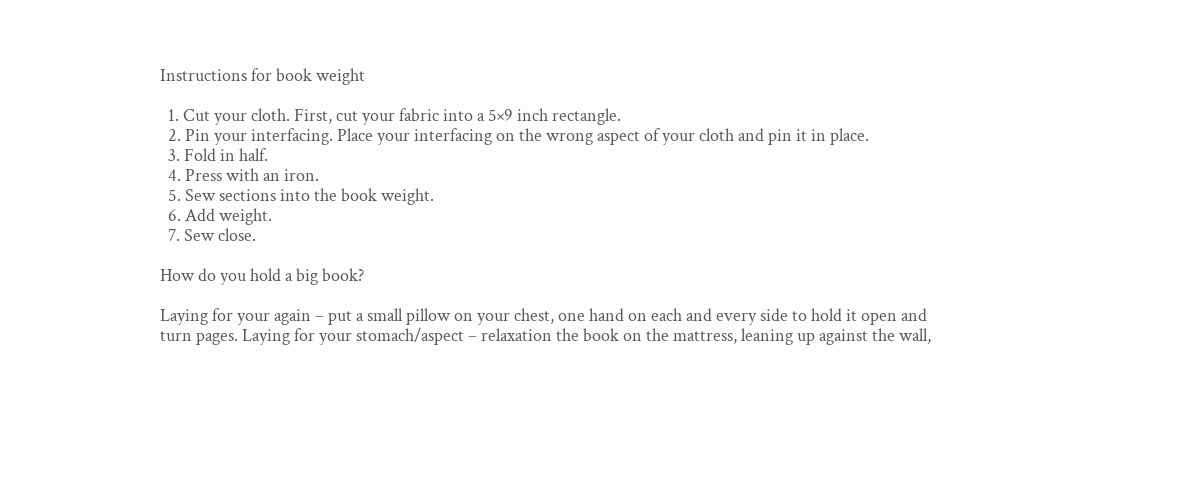Instructions for book weight

  1. Cut your cloth. First, cut your fabric into a 5×9 inch rectangle.
  2. Pin your interfacing. Place your interfacing on the wrong aspect of your cloth and pin it in place.
  3. Fold in half.
  4. Press with an iron.
  5. Sew sections into the book weight.
  6. Add weight.
  7. Sew close.

How do you hold a big book?

Laying for your again – put a small pillow on your chest, one hand on each and every side to hold it open and turn pages. Laying for your stomach/aspect – relaxation the book on the mattress, leaning up against the wall,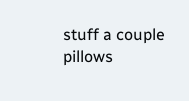stuff a couple pillows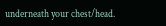underneath your chest/head.